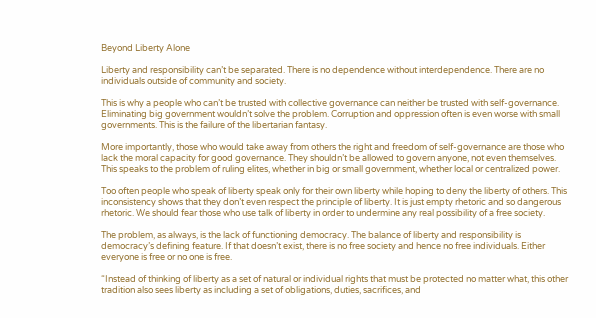Beyond Liberty Alone

Liberty and responsibility can’t be separated. There is no dependence without interdependence. There are no individuals outside of community and society.

This is why a people who can’t be trusted with collective governance can neither be trusted with self-governance. Eliminating big government wouldn’t solve the problem. Corruption and oppression often is even worse with small governments. This is the failure of the libertarian fantasy.

More importantly, those who would take away from others the right and freedom of self-governance are those who lack the moral capacity for good governance. They shouldn’t be allowed to govern anyone, not even themselves. This speaks to the problem of ruling elites, whether in big or small government, whether local or centralized power.

Too often people who speak of liberty speak only for their own liberty while hoping to deny the liberty of others. This inconsistency shows that they don’t even respect the principle of liberty. It is just empty rhetoric and so dangerous rhetoric. We should fear those who use talk of liberty in order to undermine any real possibility of a free society.

The problem, as always, is the lack of functioning democracy. The balance of liberty and responsibility is democracy’s defining feature. If that doesn’t exist, there is no free society and hence no free individuals. Either everyone is free or no one is free.

“Instead of thinking of liberty as a set of natural or individual rights that must be protected no matter what, this other tradition also sees liberty as including a set of obligations, duties, sacrifices, and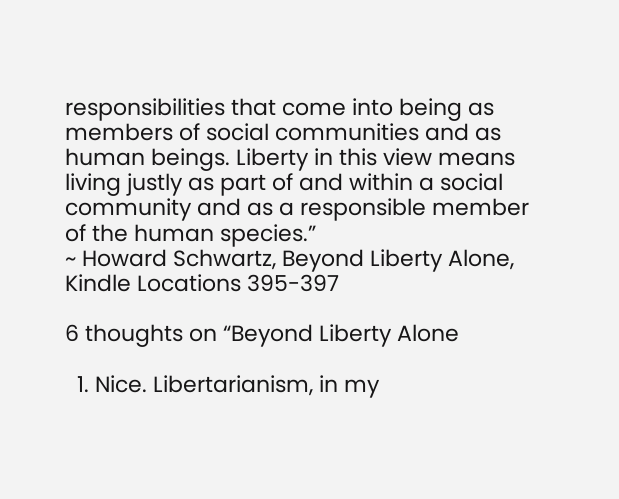responsibilities that come into being as members of social communities and as human beings. Liberty in this view means living justly as part of and within a social community and as a responsible member of the human species.”
~ Howard Schwartz, Beyond Liberty Alone, Kindle Locations 395-397

6 thoughts on “Beyond Liberty Alone

  1. Nice. Libertarianism, in my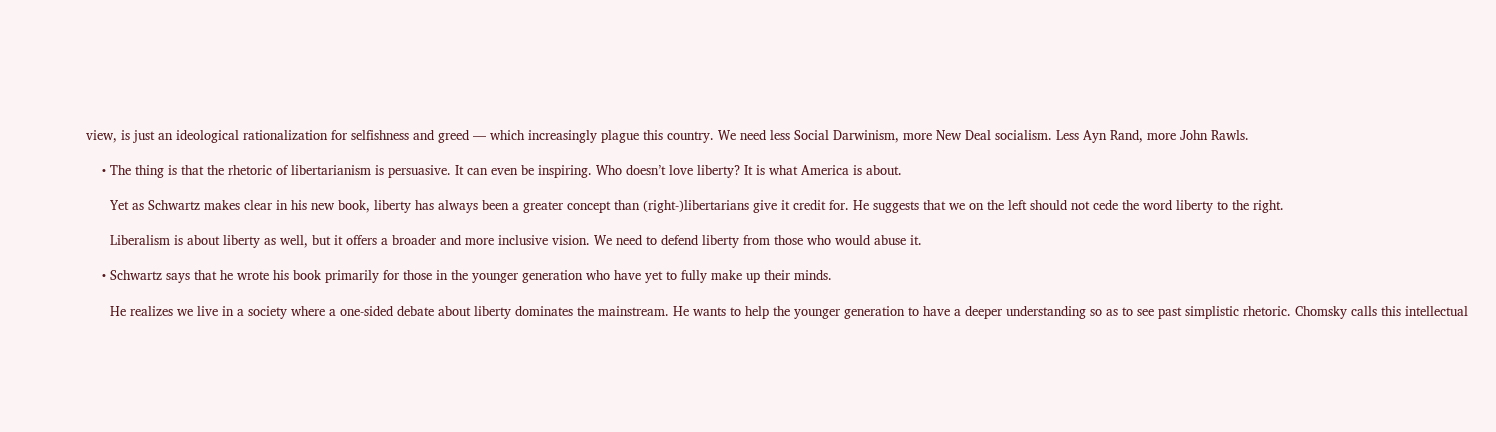view, is just an ideological rationalization for selfishness and greed — which increasingly plague this country. We need less Social Darwinism, more New Deal socialism. Less Ayn Rand, more John Rawls.

    • The thing is that the rhetoric of libertarianism is persuasive. It can even be inspiring. Who doesn’t love liberty? It is what America is about.

      Yet as Schwartz makes clear in his new book, liberty has always been a greater concept than (right-)libertarians give it credit for. He suggests that we on the left should not cede the word liberty to the right.

      Liberalism is about liberty as well, but it offers a broader and more inclusive vision. We need to defend liberty from those who would abuse it.

    • Schwartz says that he wrote his book primarily for those in the younger generation who have yet to fully make up their minds.

      He realizes we live in a society where a one-sided debate about liberty dominates the mainstream. He wants to help the younger generation to have a deeper understanding so as to see past simplistic rhetoric. Chomsky calls this intellectual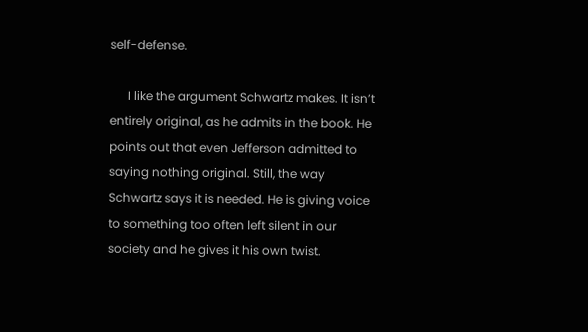self-defense.

      I like the argument Schwartz makes. It isn’t entirely original, as he admits in the book. He points out that even Jefferson admitted to saying nothing original. Still, the way Schwartz says it is needed. He is giving voice to something too often left silent in our society and he gives it his own twist.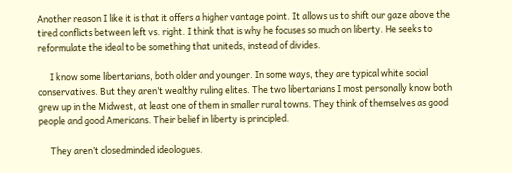Another reason I like it is that it offers a higher vantage point. It allows us to shift our gaze above the tired conflicts between left vs. right. I think that is why he focuses so much on liberty. He seeks to reformulate the ideal to be something that uniteds, instead of divides.

      I know some libertarians, both older and younger. In some ways, they are typical white social conservatives. But they aren’t wealthy ruling elites. The two libertarians I most personally know both grew up in the Midwest, at least one of them in smaller rural towns. They think of themselves as good people and good Americans. Their belief in liberty is principled.

      They aren’t closedminded ideologues.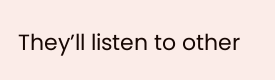They’ll listen to other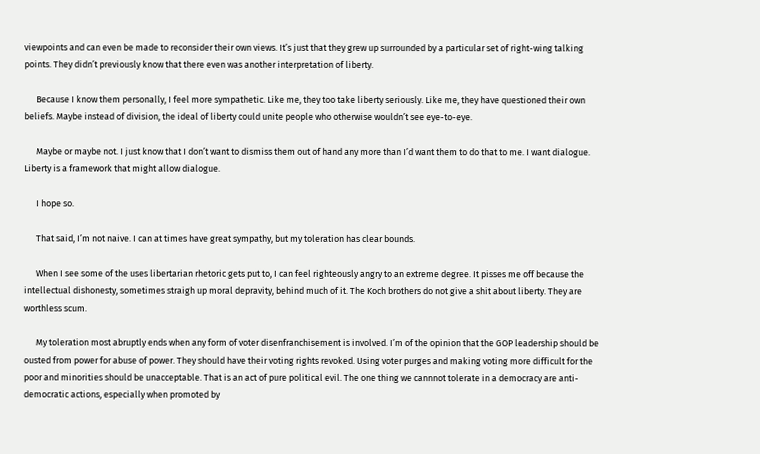viewpoints and can even be made to reconsider their own views. It’s just that they grew up surrounded by a particular set of right-wing talking points. They didn’t previously know that there even was another interpretation of liberty.

      Because I know them personally, I feel more sympathetic. Like me, they too take liberty seriously. Like me, they have questioned their own beliefs. Maybe instead of division, the ideal of liberty could unite people who otherwise wouldn’t see eye-to-eye.

      Maybe or maybe not. I just know that I don’t want to dismiss them out of hand any more than I’d want them to do that to me. I want dialogue. Liberty is a framework that might allow dialogue.

      I hope so.

      That said, I’m not naive. I can at times have great sympathy, but my toleration has clear bounds.

      When I see some of the uses libertarian rhetoric gets put to, I can feel righteously angry to an extreme degree. It pisses me off because the intellectual dishonesty, sometimes straigh up moral depravity, behind much of it. The Koch brothers do not give a shit about liberty. They are worthless scum.

      My toleration most abruptly ends when any form of voter disenfranchisement is involved. I’m of the opinion that the GOP leadership should be ousted from power for abuse of power. They should have their voting rights revoked. Using voter purges and making voting more difficult for the poor and minorities should be unacceptable. That is an act of pure political evil. The one thing we cannnot tolerate in a democracy are anti-democratic actions, especially when promoted by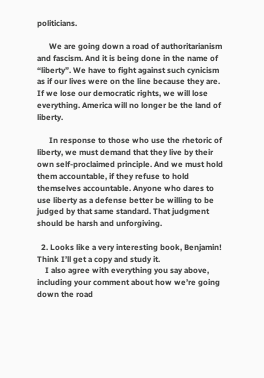politicians.

      We are going down a road of authoritarianism and fascism. And it is being done in the name of “liberty”. We have to fight against such cynicism as if our lives were on the line because they are. If we lose our democratic rights, we will lose everything. America will no longer be the land of liberty.

      In response to those who use the rhetoric of liberty, we must demand that they live by their own self-proclaimed principle. And we must hold them accountable, if they refuse to hold themselves accountable. Anyone who dares to use liberty as a defense better be willing to be judged by that same standard. That judgment should be harsh and unforgiving.

  2. Looks like a very interesting book, Benjamin! Think I’ll get a copy and study it.
    I also agree with everything you say above, including your comment about how we’re going down the road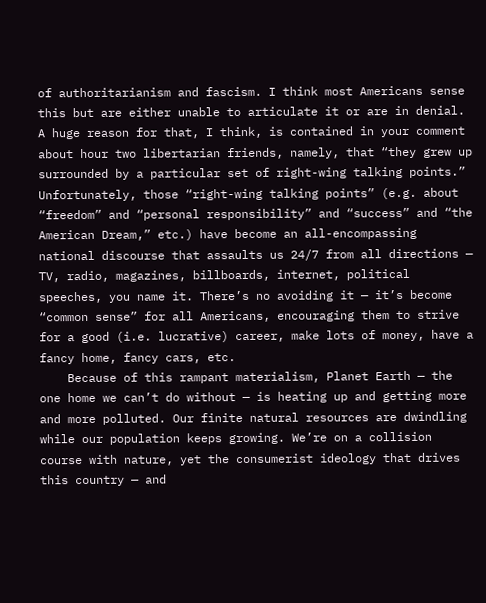of authoritarianism and fascism. I think most Americans sense this but are either unable to articulate it or are in denial. A huge reason for that, I think, is contained in your comment about hour two libertarian friends, namely, that “they grew up surrounded by a particular set of right-wing talking points.” Unfortunately, those “right-wing talking points” (e.g. about “freedom” and “personal responsibility” and “success” and “the American Dream,” etc.) have become an all-encompassing national discourse that assaults us 24/7 from all directions — TV, radio, magazines, billboards, internet, political speeches, you name it. There’s no avoiding it — it’s become “common sense” for all Americans, encouraging them to strive for a good (i.e. lucrative) career, make lots of money, have a fancy home, fancy cars, etc.
    Because of this rampant materialism, Planet Earth — the one home we can’t do without — is heating up and getting more and more polluted. Our finite natural resources are dwindling while our population keeps growing. We’re on a collision course with nature, yet the consumerist ideology that drives this country — and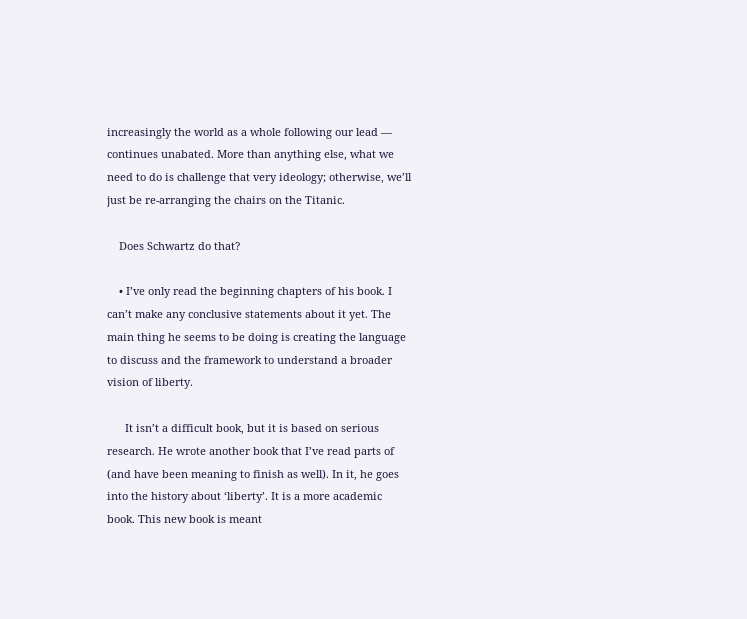increasingly the world as a whole following our lead — continues unabated. More than anything else, what we need to do is challenge that very ideology; otherwise, we’ll just be re-arranging the chairs on the Titanic.

    Does Schwartz do that?

    • I’ve only read the beginning chapters of his book. I can’t make any conclusive statements about it yet. The main thing he seems to be doing is creating the language to discuss and the framework to understand a broader vision of liberty.

      It isn’t a difficult book, but it is based on serious research. He wrote another book that I’ve read parts of (and have been meaning to finish as well). In it, he goes into the history about ‘liberty’. It is a more academic book. This new book is meant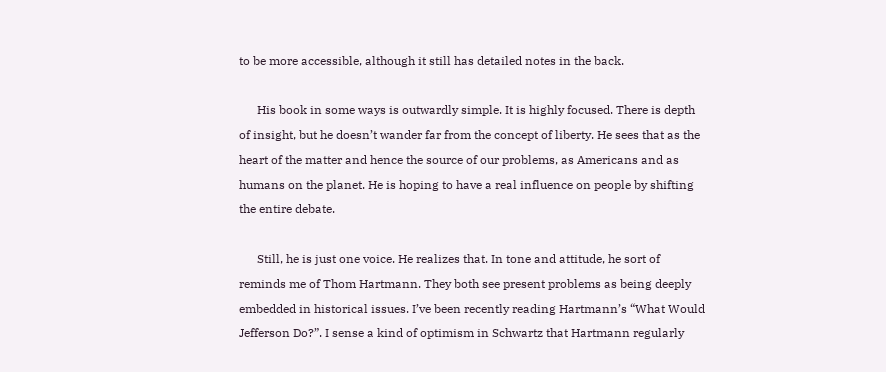to be more accessible, although it still has detailed notes in the back.

      His book in some ways is outwardly simple. It is highly focused. There is depth of insight, but he doesn’t wander far from the concept of liberty. He sees that as the heart of the matter and hence the source of our problems, as Americans and as humans on the planet. He is hoping to have a real influence on people by shifting the entire debate.

      Still, he is just one voice. He realizes that. In tone and attitude, he sort of reminds me of Thom Hartmann. They both see present problems as being deeply embedded in historical issues. I’ve been recently reading Hartmann’s “What Would Jefferson Do?”. I sense a kind of optimism in Schwartz that Hartmann regularly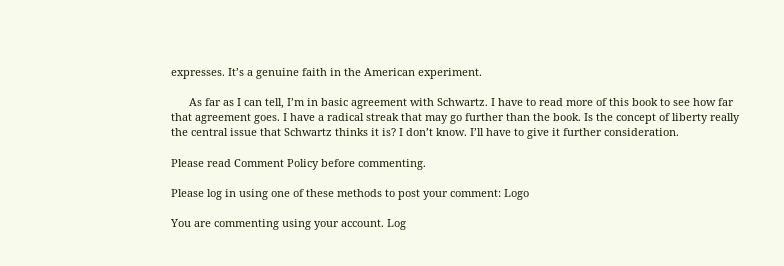expresses. It’s a genuine faith in the American experiment.

      As far as I can tell, I’m in basic agreement with Schwartz. I have to read more of this book to see how far that agreement goes. I have a radical streak that may go further than the book. Is the concept of liberty really the central issue that Schwartz thinks it is? I don’t know. I’ll have to give it further consideration.

Please read Comment Policy before commenting.

Please log in using one of these methods to post your comment: Logo

You are commenting using your account. Log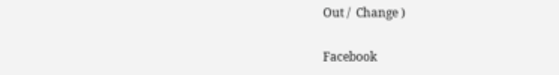Out /  Change )

Facebook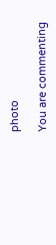photo

You are commenting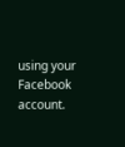using your Facebook account.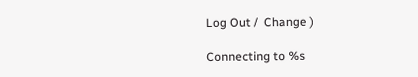Log Out /  Change )

Connecting to %s